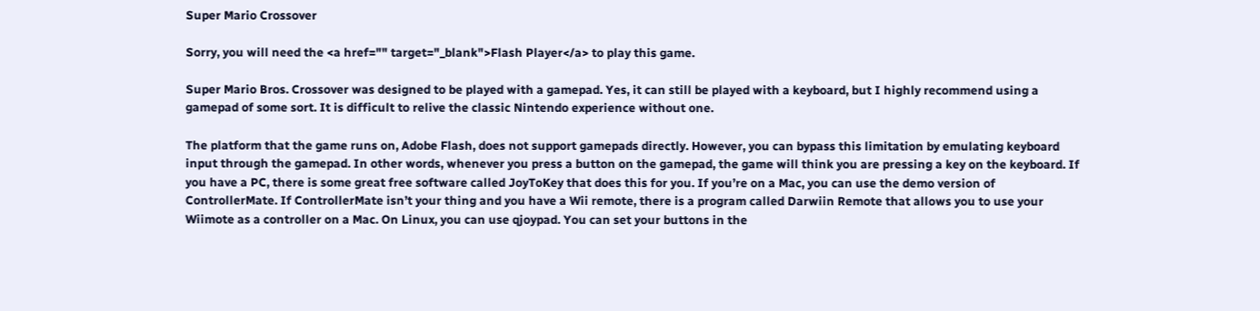Super Mario Crossover

Sorry, you will need the <a href="" target="_blank">Flash Player</a> to play this game.

Super Mario Bros. Crossover was designed to be played with a gamepad. Yes, it can still be played with a keyboard, but I highly recommend using a gamepad of some sort. It is difficult to relive the classic Nintendo experience without one.

The platform that the game runs on, Adobe Flash, does not support gamepads directly. However, you can bypass this limitation by emulating keyboard input through the gamepad. In other words, whenever you press a button on the gamepad, the game will think you are pressing a key on the keyboard. If you have a PC, there is some great free software called JoyToKey that does this for you. If you’re on a Mac, you can use the demo version of ControllerMate. If ControllerMate isn’t your thing and you have a Wii remote, there is a program called Darwiin Remote that allows you to use your Wiimote as a controller on a Mac. On Linux, you can use qjoypad. You can set your buttons in the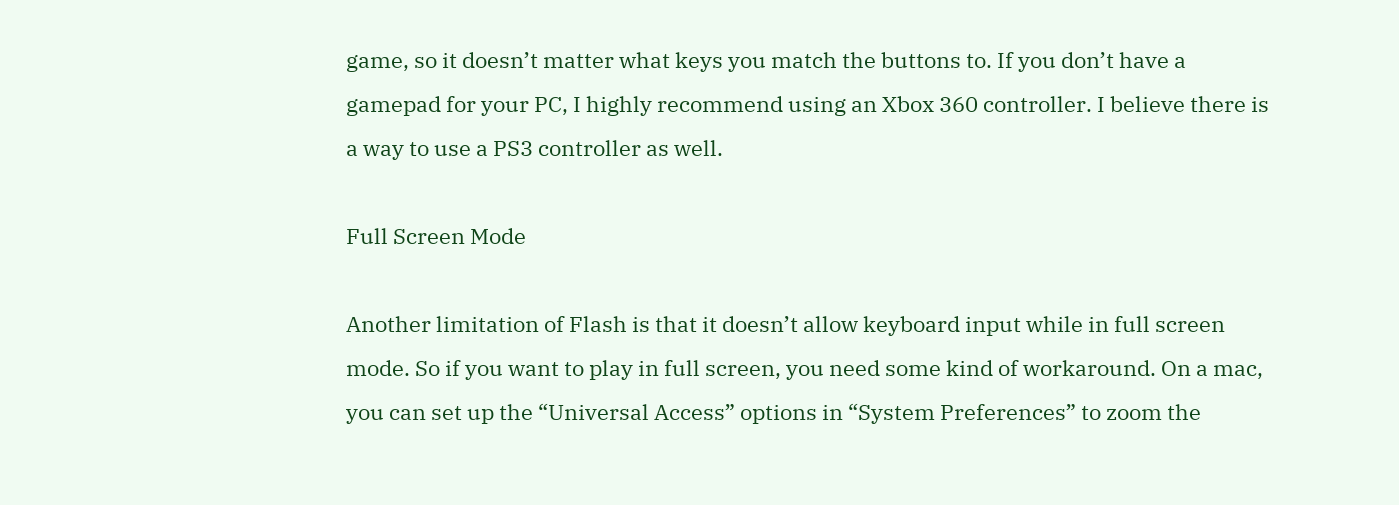game, so it doesn’t matter what keys you match the buttons to. If you don’t have a gamepad for your PC, I highly recommend using an Xbox 360 controller. I believe there is a way to use a PS3 controller as well.

Full Screen Mode

Another limitation of Flash is that it doesn’t allow keyboard input while in full screen mode. So if you want to play in full screen, you need some kind of workaround. On a mac, you can set up the “Universal Access” options in “System Preferences” to zoom the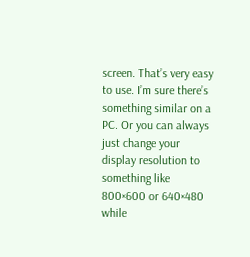screen. That’s very easy to use. I’m sure there’s something similar on a PC. Or you can always just change your display resolution to something like 800×600 or 640×480 while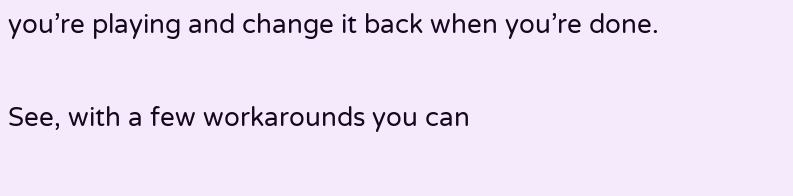you’re playing and change it back when you’re done.

See, with a few workarounds you can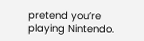pretend you’re playing Nintendo.